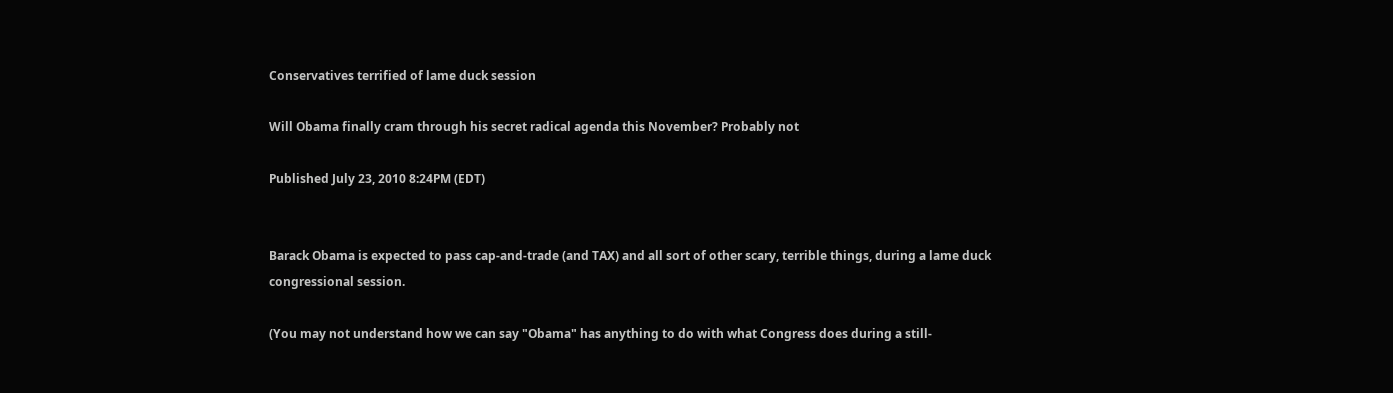Conservatives terrified of lame duck session

Will Obama finally cram through his secret radical agenda this November? Probably not

Published July 23, 2010 8:24PM (EDT)


Barack Obama is expected to pass cap-and-trade (and TAX) and all sort of other scary, terrible things, during a lame duck congressional session.

(You may not understand how we can say "Obama" has anything to do with what Congress does during a still-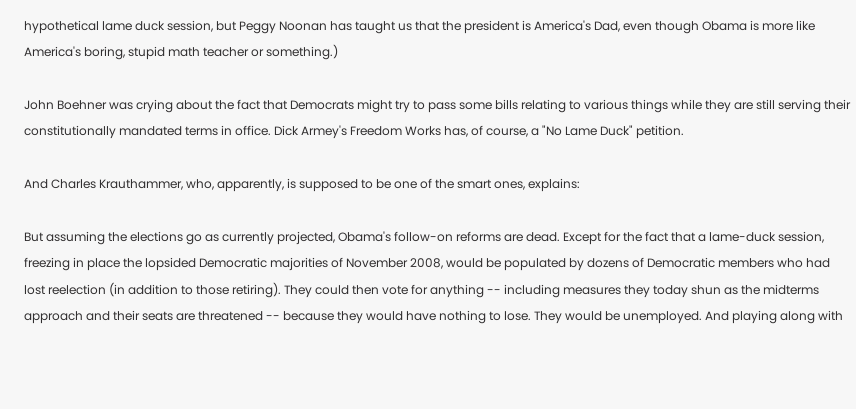hypothetical lame duck session, but Peggy Noonan has taught us that the president is America's Dad, even though Obama is more like America's boring, stupid math teacher or something.)

John Boehner was crying about the fact that Democrats might try to pass some bills relating to various things while they are still serving their constitutionally mandated terms in office. Dick Armey's Freedom Works has, of course, a "No Lame Duck" petition.

And Charles Krauthammer, who, apparently, is supposed to be one of the smart ones, explains:

But assuming the elections go as currently projected, Obama's follow-on reforms are dead. Except for the fact that a lame-duck session, freezing in place the lopsided Democratic majorities of November 2008, would be populated by dozens of Democratic members who had lost reelection (in addition to those retiring). They could then vote for anything -- including measures they today shun as the midterms approach and their seats are threatened -- because they would have nothing to lose. They would be unemployed. And playing along with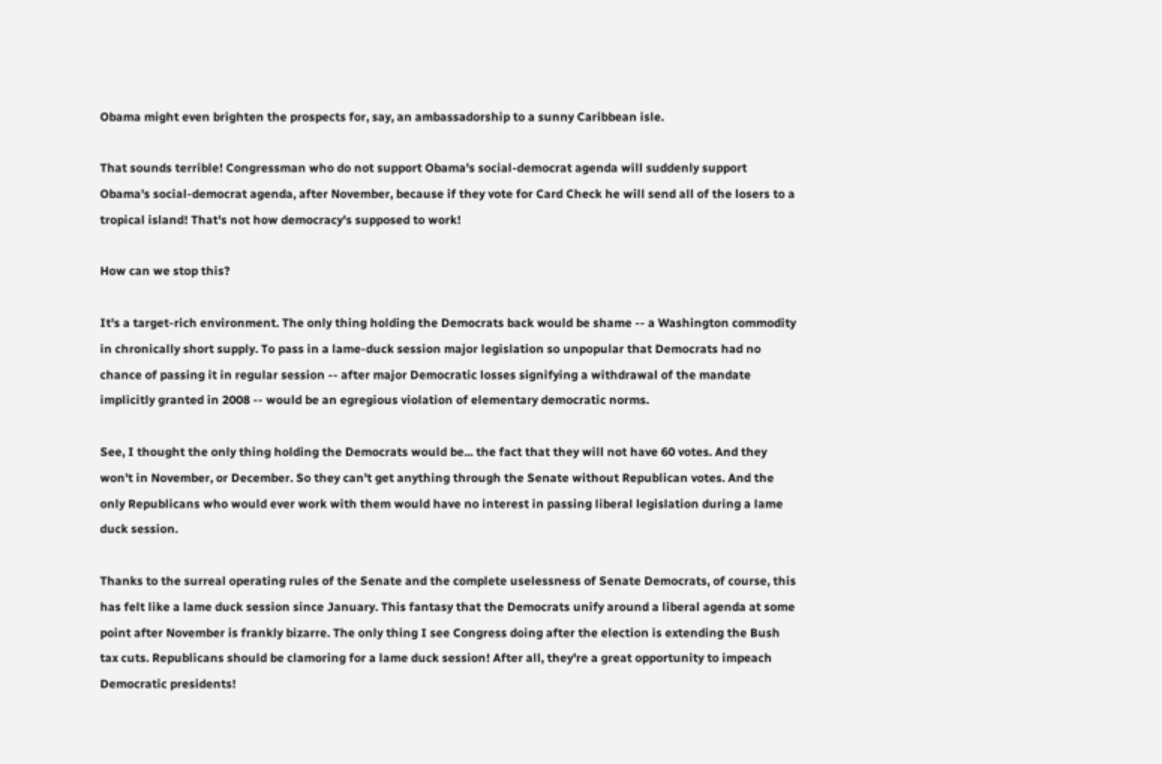Obama might even brighten the prospects for, say, an ambassadorship to a sunny Caribbean isle.

That sounds terrible! Congressman who do not support Obama's social-democrat agenda will suddenly support Obama's social-democrat agenda, after November, because if they vote for Card Check he will send all of the losers to a tropical island! That's not how democracy's supposed to work!

How can we stop this?

It's a target-rich environment. The only thing holding the Democrats back would be shame -- a Washington commodity in chronically short supply. To pass in a lame-duck session major legislation so unpopular that Democrats had no chance of passing it in regular session -- after major Democratic losses signifying a withdrawal of the mandate implicitly granted in 2008 -- would be an egregious violation of elementary democratic norms.

See, I thought the only thing holding the Democrats would be... the fact that they will not have 60 votes. And they won't in November, or December. So they can't get anything through the Senate without Republican votes. And the only Republicans who would ever work with them would have no interest in passing liberal legislation during a lame duck session.

Thanks to the surreal operating rules of the Senate and the complete uselessness of Senate Democrats, of course, this has felt like a lame duck session since January. This fantasy that the Democrats unify around a liberal agenda at some point after November is frankly bizarre. The only thing I see Congress doing after the election is extending the Bush tax cuts. Republicans should be clamoring for a lame duck session! After all, they're a great opportunity to impeach Democratic presidents!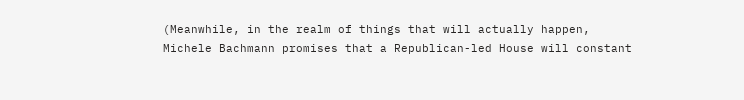(Meanwhile, in the realm of things that will actually happen, Michele Bachmann promises that a Republican-led House will constant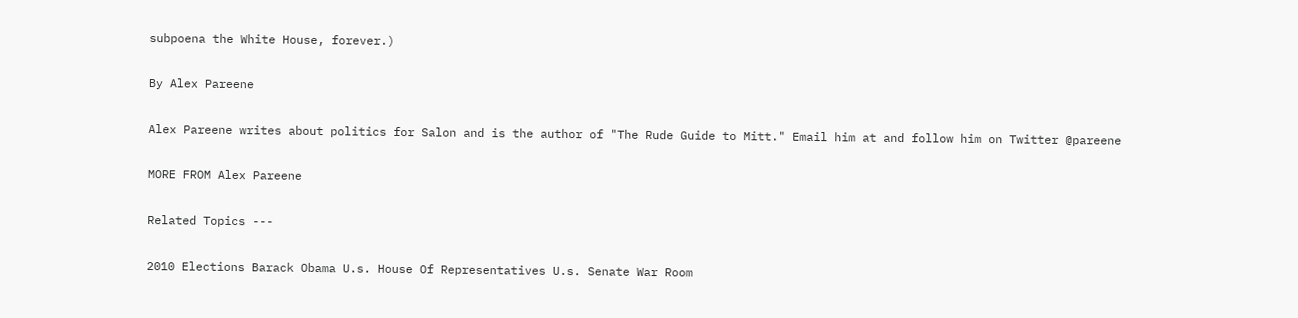subpoena the White House, forever.)

By Alex Pareene

Alex Pareene writes about politics for Salon and is the author of "The Rude Guide to Mitt." Email him at and follow him on Twitter @pareene

MORE FROM Alex Pareene

Related Topics ---

2010 Elections Barack Obama U.s. House Of Representatives U.s. Senate War Room